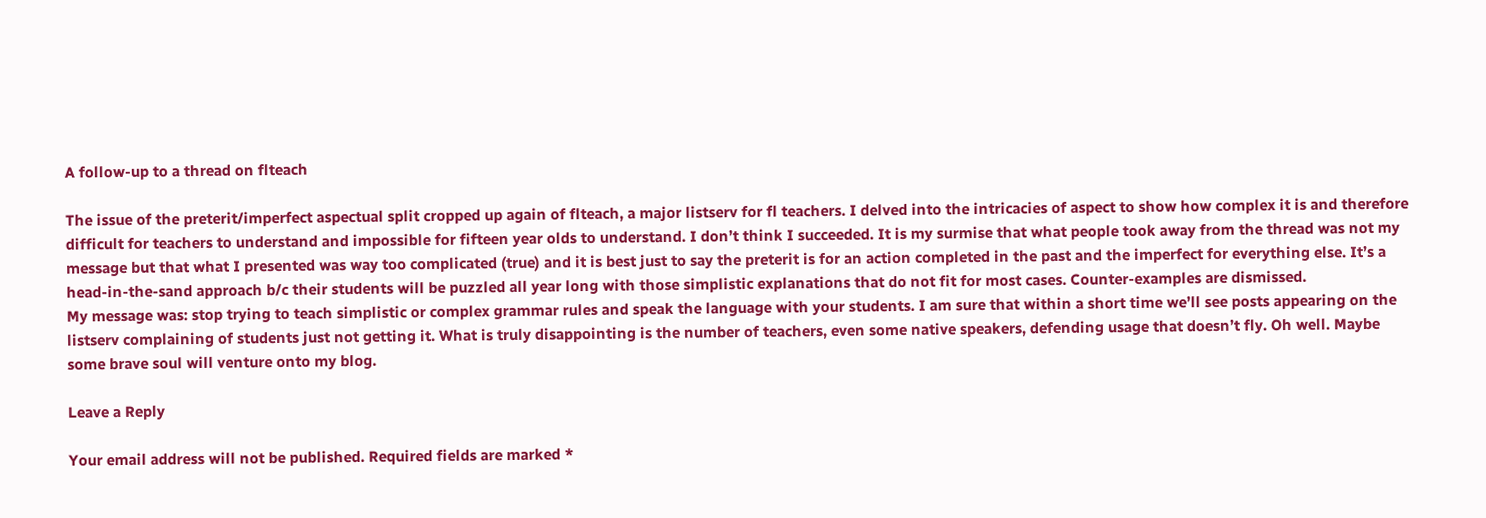A follow-up to a thread on flteach

The issue of the preterit/imperfect aspectual split cropped up again of flteach, a major listserv for fl teachers. I delved into the intricacies of aspect to show how complex it is and therefore difficult for teachers to understand and impossible for fifteen year olds to understand. I don’t think I succeeded. It is my surmise that what people took away from the thread was not my message but that what I presented was way too complicated (true) and it is best just to say the preterit is for an action completed in the past and the imperfect for everything else. It’s a head-in-the-sand approach b/c their students will be puzzled all year long with those simplistic explanations that do not fit for most cases. Counter-examples are dismissed.
My message was: stop trying to teach simplistic or complex grammar rules and speak the language with your students. I am sure that within a short time we’ll see posts appearing on the listserv complaining of students just not getting it. What is truly disappointing is the number of teachers, even some native speakers, defending usage that doesn’t fly. Oh well. Maybe some brave soul will venture onto my blog.

Leave a Reply

Your email address will not be published. Required fields are marked *